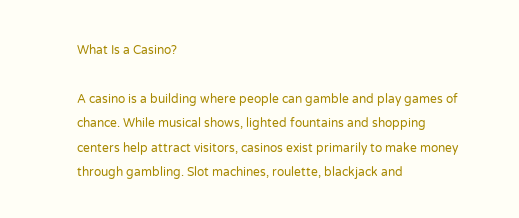What Is a Casino?

A casino is a building where people can gamble and play games of chance. While musical shows, lighted fountains and shopping centers help attract visitors, casinos exist primarily to make money through gambling. Slot machines, roulette, blackjack and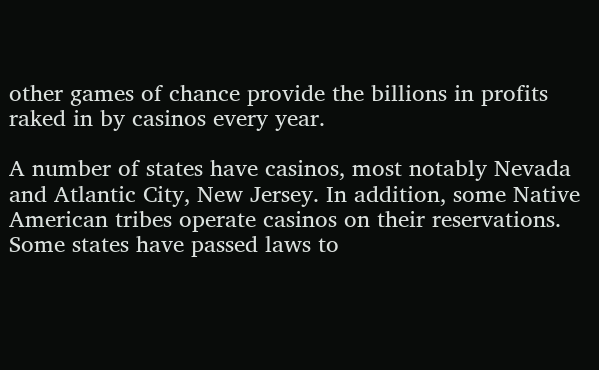other games of chance provide the billions in profits raked in by casinos every year.

A number of states have casinos, most notably Nevada and Atlantic City, New Jersey. In addition, some Native American tribes operate casinos on their reservations. Some states have passed laws to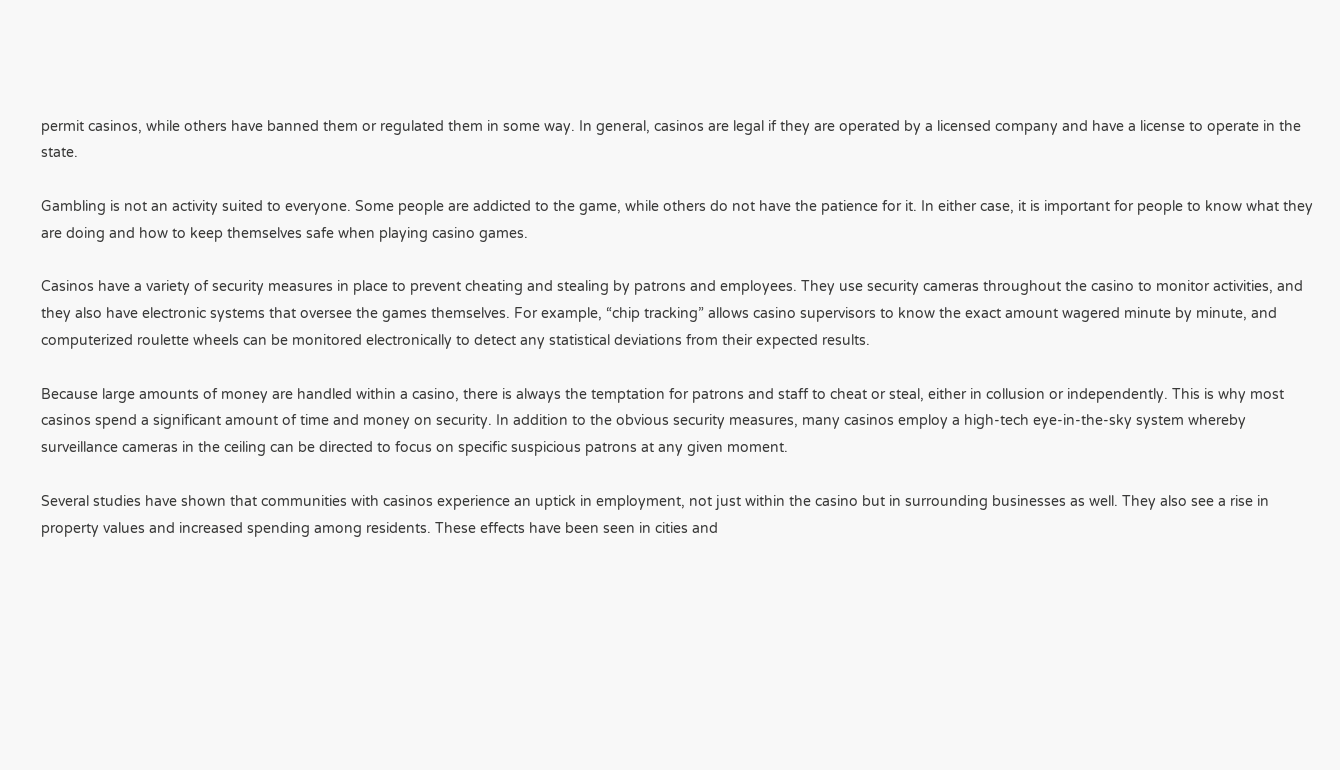permit casinos, while others have banned them or regulated them in some way. In general, casinos are legal if they are operated by a licensed company and have a license to operate in the state.

Gambling is not an activity suited to everyone. Some people are addicted to the game, while others do not have the patience for it. In either case, it is important for people to know what they are doing and how to keep themselves safe when playing casino games.

Casinos have a variety of security measures in place to prevent cheating and stealing by patrons and employees. They use security cameras throughout the casino to monitor activities, and they also have electronic systems that oversee the games themselves. For example, “chip tracking” allows casino supervisors to know the exact amount wagered minute by minute, and computerized roulette wheels can be monitored electronically to detect any statistical deviations from their expected results.

Because large amounts of money are handled within a casino, there is always the temptation for patrons and staff to cheat or steal, either in collusion or independently. This is why most casinos spend a significant amount of time and money on security. In addition to the obvious security measures, many casinos employ a high-tech eye-in-the-sky system whereby surveillance cameras in the ceiling can be directed to focus on specific suspicious patrons at any given moment.

Several studies have shown that communities with casinos experience an uptick in employment, not just within the casino but in surrounding businesses as well. They also see a rise in property values and increased spending among residents. These effects have been seen in cities and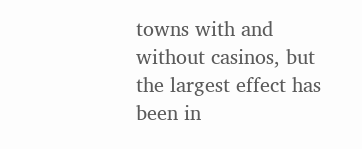towns with and without casinos, but the largest effect has been in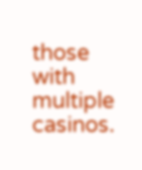those with multiple casinos.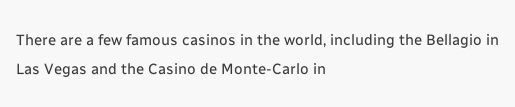There are a few famous casinos in the world, including the Bellagio in Las Vegas and the Casino de Monte-Carlo in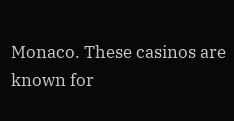Monaco. These casinos are known for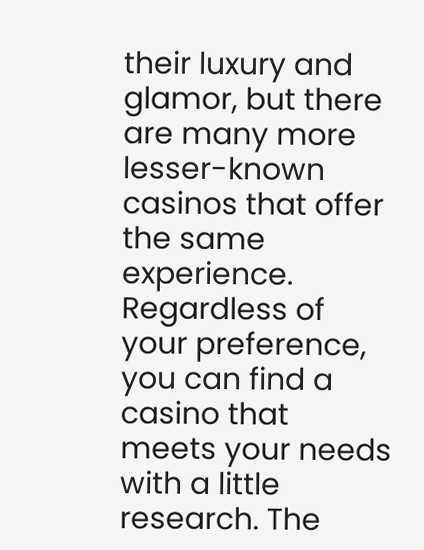their luxury and glamor, but there are many more lesser-known casinos that offer the same experience. Regardless of your preference, you can find a casino that meets your needs with a little research. The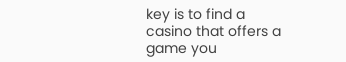key is to find a casino that offers a game you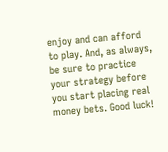enjoy and can afford to play. And, as always, be sure to practice your strategy before you start placing real money bets. Good luck!